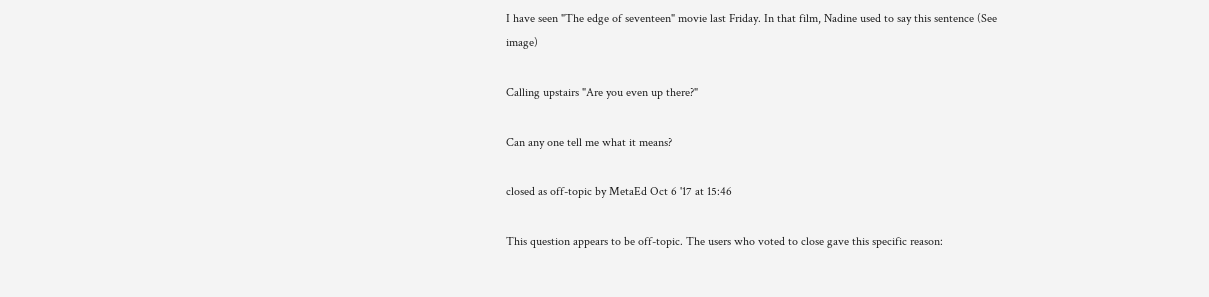I have seen "The edge of seventeen" movie last Friday. In that film, Nadine used to say this sentence (See image)

Calling upstairs "Are you even up there?"

Can any one tell me what it means?

closed as off-topic by MetaEd Oct 6 '17 at 15:46

This question appears to be off-topic. The users who voted to close gave this specific reason: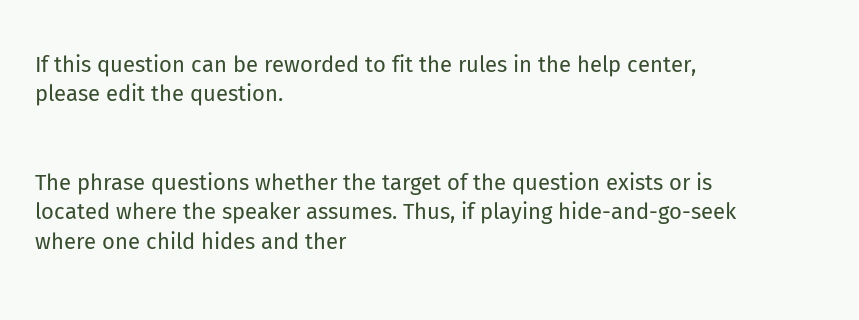If this question can be reworded to fit the rules in the help center, please edit the question.


The phrase questions whether the target of the question exists or is located where the speaker assumes. Thus, if playing hide-and-go-seek where one child hides and ther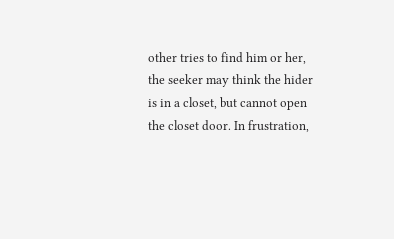other tries to find him or her, the seeker may think the hider is in a closet, but cannot open the closet door. In frustration,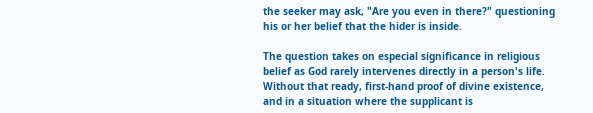the seeker may ask, "Are you even in there?" questioning his or her belief that the hider is inside.

The question takes on especial significance in religious belief as God rarely intervenes directly in a person's life. Without that ready, first-hand proof of divine existence, and in a situation where the supplicant is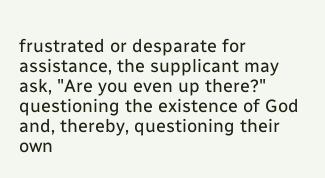frustrated or desparate for assistance, the supplicant may ask, "Are you even up there?" questioning the existence of God and, thereby, questioning their own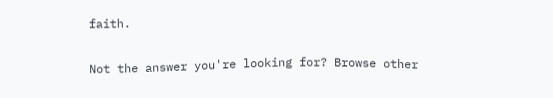faith.

Not the answer you're looking for? Browse other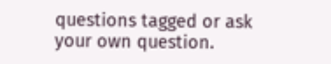questions tagged or ask your own question.